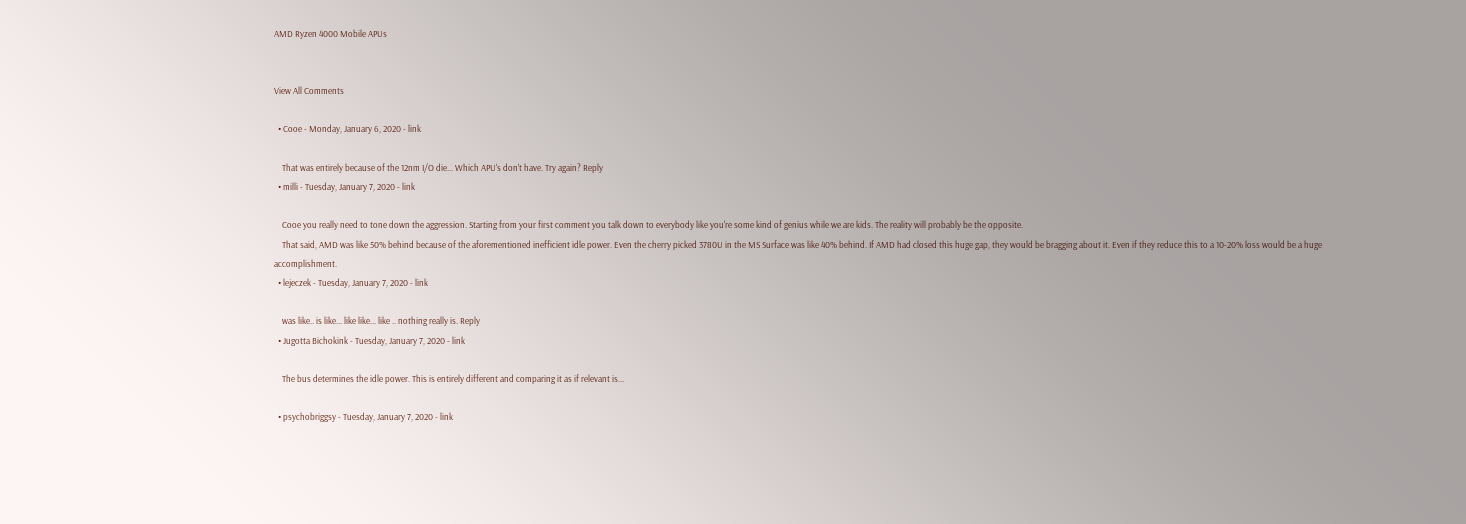AMD Ryzen 4000 Mobile APUs


View All Comments

  • Cooe - Monday, January 6, 2020 - link

    That was entirely because of the 12nm I/O die... Which APU's don't have. Try again? Reply
  • milli - Tuesday, January 7, 2020 - link

    Cooe you really need to tone down the aggression. Starting from your first comment you talk down to everybody like you're some kind of genius while we are kids. The reality will probably be the opposite.
    That said, AMD was like 50% behind because of the aforementioned inefficient idle power. Even the cherry picked 3780U in the MS Surface was like 40% behind. If AMD had closed this huge gap, they would be bragging about it. Even if they reduce this to a 10-20% loss would be a huge accomplishment.
  • lejeczek - Tuesday, January 7, 2020 - link

    was like.. is like... like like... like .. nothing really is. Reply
  • Jugotta Bichokink - Tuesday, January 7, 2020 - link

    The bus determines the idle power. This is entirely different and comparing it as if relevant is...

  • psychobriggsy - Tuesday, January 7, 2020 - link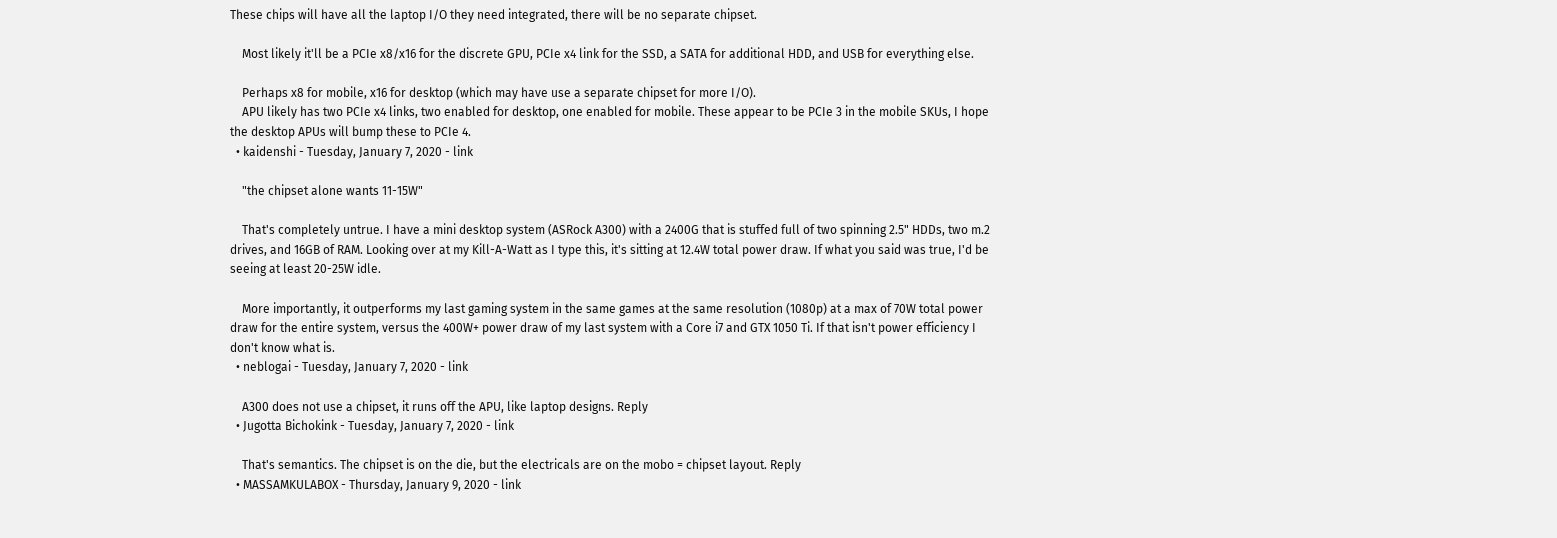These chips will have all the laptop I/O they need integrated, there will be no separate chipset.

    Most likely it'll be a PCIe x8/x16 for the discrete GPU, PCIe x4 link for the SSD, a SATA for additional HDD, and USB for everything else.

    Perhaps x8 for mobile, x16 for desktop (which may have use a separate chipset for more I/O).
    APU likely has two PCIe x4 links, two enabled for desktop, one enabled for mobile. These appear to be PCIe 3 in the mobile SKUs, I hope the desktop APUs will bump these to PCIe 4.
  • kaidenshi - Tuesday, January 7, 2020 - link

    "the chipset alone wants 11-15W"

    That's completely untrue. I have a mini desktop system (ASRock A300) with a 2400G that is stuffed full of two spinning 2.5" HDDs, two m.2 drives, and 16GB of RAM. Looking over at my Kill-A-Watt as I type this, it's sitting at 12.4W total power draw. If what you said was true, I'd be seeing at least 20-25W idle.

    More importantly, it outperforms my last gaming system in the same games at the same resolution (1080p) at a max of 70W total power draw for the entire system, versus the 400W+ power draw of my last system with a Core i7 and GTX 1050 Ti. If that isn't power efficiency I don't know what is.
  • neblogai - Tuesday, January 7, 2020 - link

    A300 does not use a chipset, it runs off the APU, like laptop designs. Reply
  • Jugotta Bichokink - Tuesday, January 7, 2020 - link

    That's semantics. The chipset is on the die, but the electricals are on the mobo = chipset layout. Reply
  • MASSAMKULABOX - Thursday, January 9, 2020 - link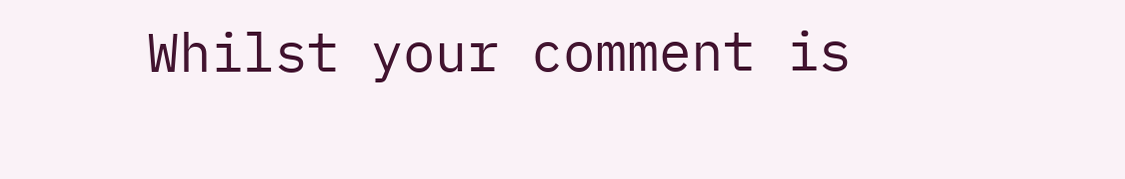Whilst your comment is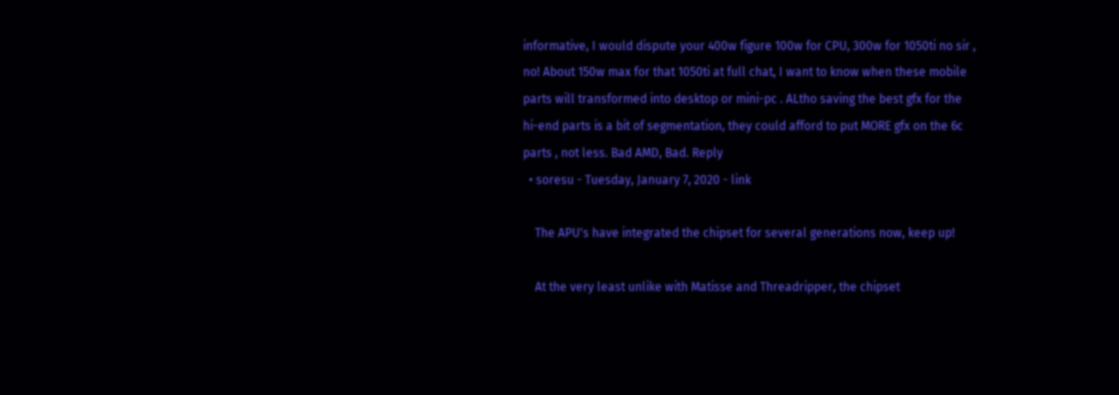informative, I would dispute your 400w figure 100w for CPU, 300w for 1050ti no sir , no! About 150w max for that 1050ti at full chat, I want to know when these mobile parts will transformed into desktop or mini-pc . ALtho saving the best gfx for the hi-end parts is a bit of segmentation, they could afford to put MORE gfx on the 6c parts , not less. Bad AMD, Bad. Reply
  • soresu - Tuesday, January 7, 2020 - link

    The APU's have integrated the chipset for several generations now, keep up!

    At the very least unlike with Matisse and Threadripper, the chipset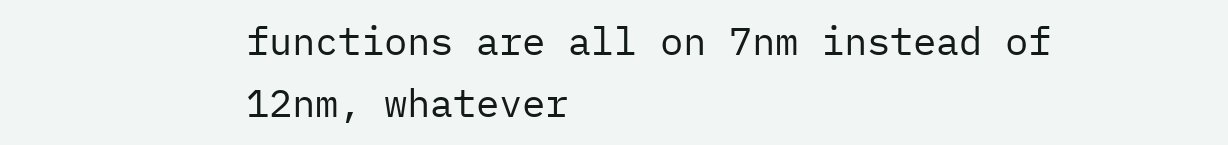functions are all on 7nm instead of 12nm, whatever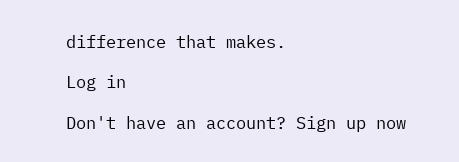difference that makes.

Log in

Don't have an account? Sign up now